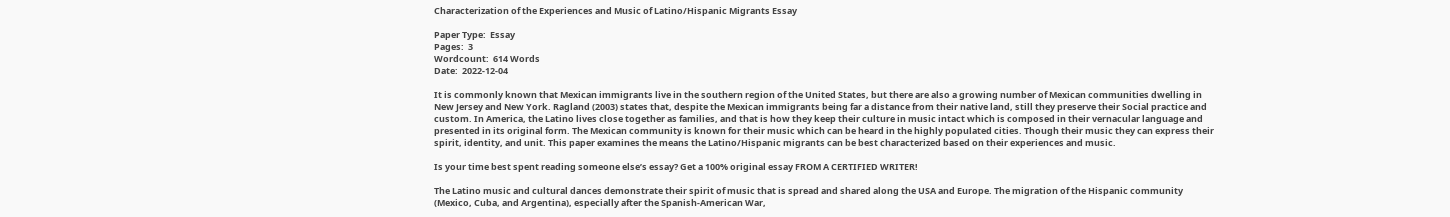Characterization of the Experiences and Music of Latino/Hispanic Migrants Essay

Paper Type:  Essay
Pages:  3
Wordcount:  614 Words
Date:  2022-12-04

It is commonly known that Mexican immigrants live in the southern region of the United States, but there are also a growing number of Mexican communities dwelling in New Jersey and New York. Ragland (2003) states that, despite the Mexican immigrants being far a distance from their native land, still they preserve their Social practice and custom. In America, the Latino lives close together as families, and that is how they keep their culture in music intact which is composed in their vernacular language and presented in its original form. The Mexican community is known for their music which can be heard in the highly populated cities. Though their music they can express their spirit, identity, and unit. This paper examines the means the Latino/Hispanic migrants can be best characterized based on their experiences and music.

Is your time best spent reading someone else’s essay? Get a 100% original essay FROM A CERTIFIED WRITER!

The Latino music and cultural dances demonstrate their spirit of music that is spread and shared along the USA and Europe. The migration of the Hispanic community (Mexico, Cuba, and Argentina), especially after the Spanish-American War,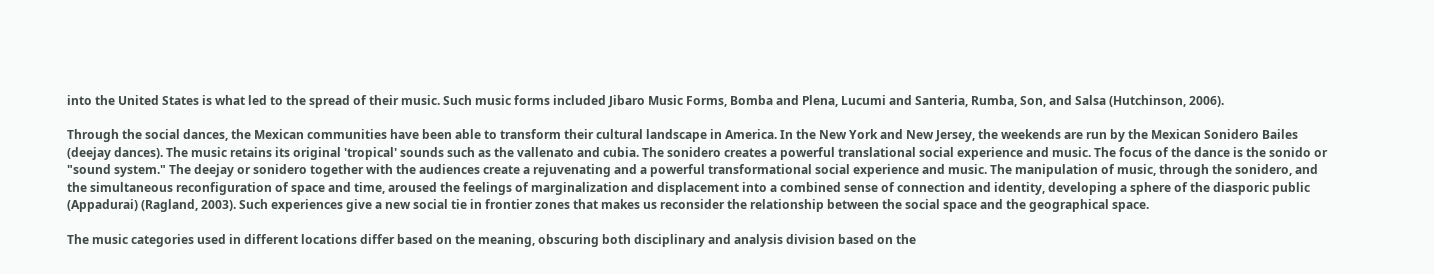into the United States is what led to the spread of their music. Such music forms included Jibaro Music Forms, Bomba and Plena, Lucumi and Santeria, Rumba, Son, and Salsa (Hutchinson, 2006).

Through the social dances, the Mexican communities have been able to transform their cultural landscape in America. In the New York and New Jersey, the weekends are run by the Mexican Sonidero Bailes (deejay dances). The music retains its original 'tropical' sounds such as the vallenato and cubia. The sonidero creates a powerful translational social experience and music. The focus of the dance is the sonido or "sound system." The deejay or sonidero together with the audiences create a rejuvenating and a powerful transformational social experience and music. The manipulation of music, through the sonidero, and the simultaneous reconfiguration of space and time, aroused the feelings of marginalization and displacement into a combined sense of connection and identity, developing a sphere of the diasporic public (Appadurai) (Ragland, 2003). Such experiences give a new social tie in frontier zones that makes us reconsider the relationship between the social space and the geographical space.

The music categories used in different locations differ based on the meaning, obscuring both disciplinary and analysis division based on the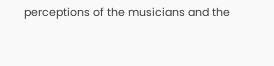perceptions of the musicians and the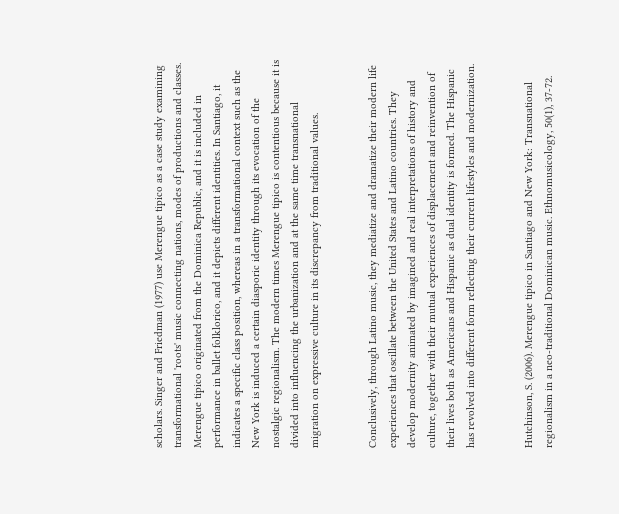scholars. Singer and Friedman (1977) use Merengue tipico as a case study examining transformational 'roots' music connecting nations, modes of productions and classes. Merengue tipico originated from the Dominica Republic, and it is included in performance in ballet folklorico, and it depicts different identities. In Santiago, it indicates a specific class position, whereas in a transformational context such as the New York is induced a certain diasporic identity through its evocation of the nostalgic regionalism. The modern times Merengue tipico is contentious because it is divided into influencing the urbanization and at the same time transnational migration on expressive culture in its discrepancy from traditional values.


Conclusively, through Latino music, they mediatize and dramatize their modern life experiences that oscillate between the United States and Latino countries. They develop modernity animated by imagined and real interpretations of history and culture, together with their mutual experiences of displacement and reinvention of their lives both as Americans and Hispanic as dual identity is formed. The Hispanic has revolved into different form reflecting their current lifestyles and modernization.


Hutchinson, S. (2006). Merengue tipico in Santiago and New York: Transnational regionalism in a neo-traditional Dominican music. Ethnomusicology, 50(1), 37-72.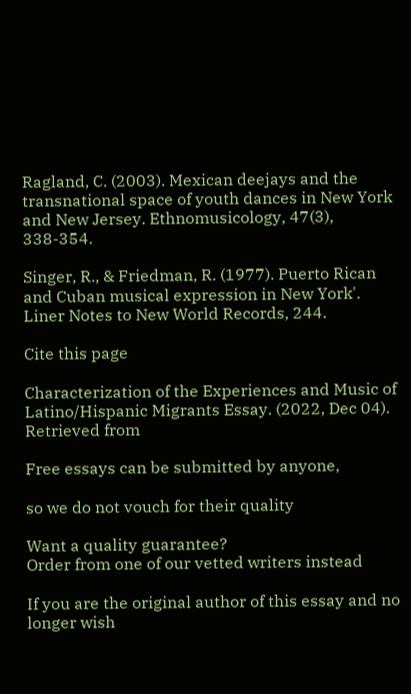Ragland, C. (2003). Mexican deejays and the transnational space of youth dances in New York and New Jersey. Ethnomusicology, 47(3), 338-354.

Singer, R., & Friedman, R. (1977). Puerto Rican and Cuban musical expression in New York'. Liner Notes to New World Records, 244.

Cite this page

Characterization of the Experiences and Music of Latino/Hispanic Migrants Essay. (2022, Dec 04). Retrieved from

Free essays can be submitted by anyone,

so we do not vouch for their quality

Want a quality guarantee?
Order from one of our vetted writers instead

If you are the original author of this essay and no longer wish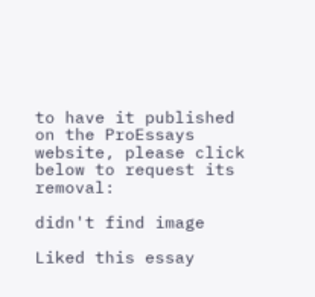to have it published on the ProEssays website, please click below to request its removal:

didn't find image

Liked this essay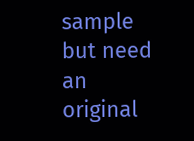sample but need an original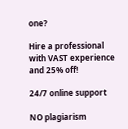one?

Hire a professional with VAST experience and 25% off!

24/7 online support

NO plagiarism